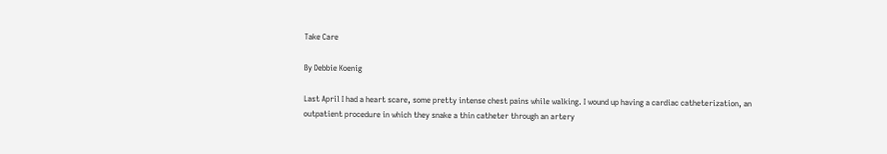Take Care

By Debbie Koenig

Last April I had a heart scare, some pretty intense chest pains while walking. I wound up having a cardiac catheterization, an outpatient procedure in which they snake a thin catheter through an artery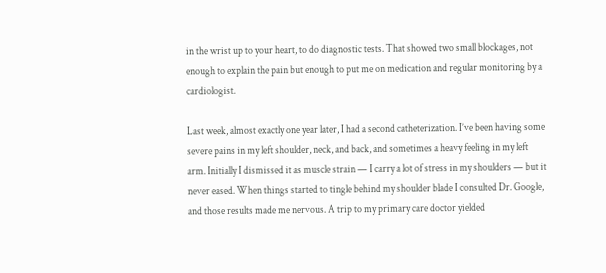in the wrist up to your heart, to do diagnostic tests. That showed two small blockages, not enough to explain the pain but enough to put me on medication and regular monitoring by a cardiologist.

Last week, almost exactly one year later, I had a second catheterization. I’ve been having some severe pains in my left shoulder, neck, and back, and sometimes a heavy feeling in my left arm. Initially I dismissed it as muscle strain — I carry a lot of stress in my shoulders — but it never eased. When things started to tingle behind my shoulder blade I consulted Dr. Google, and those results made me nervous. A trip to my primary care doctor yielded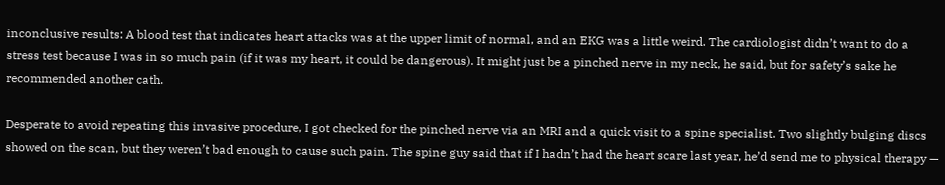inconclusive results: A blood test that indicates heart attacks was at the upper limit of normal, and an EKG was a little weird. The cardiologist didn’t want to do a stress test because I was in so much pain (if it was my heart, it could be dangerous). It might just be a pinched nerve in my neck, he said, but for safety’s sake he recommended another cath.

Desperate to avoid repeating this invasive procedure, I got checked for the pinched nerve via an MRI and a quick visit to a spine specialist. Two slightly bulging discs showed on the scan, but they weren’t bad enough to cause such pain. The spine guy said that if I hadn’t had the heart scare last year, he’d send me to physical therapy —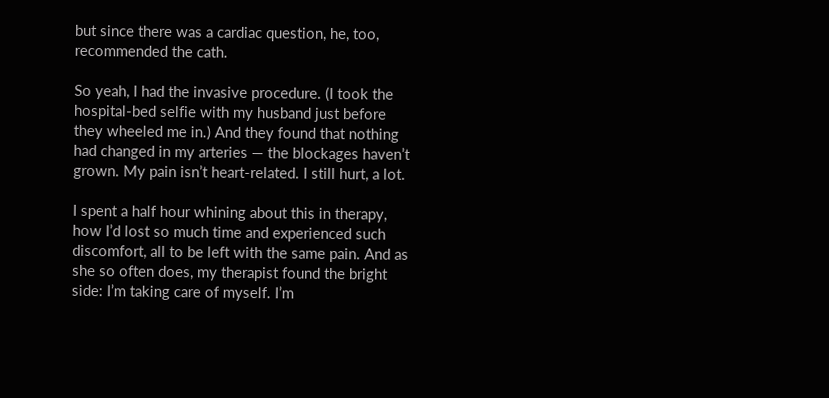but since there was a cardiac question, he, too, recommended the cath.

So yeah, I had the invasive procedure. (I took the hospital-bed selfie with my husband just before they wheeled me in.) And they found that nothing had changed in my arteries — the blockages haven’t grown. My pain isn’t heart-related. I still hurt, a lot.

I spent a half hour whining about this in therapy, how I’d lost so much time and experienced such discomfort, all to be left with the same pain. And as she so often does, my therapist found the bright side: I’m taking care of myself. I’m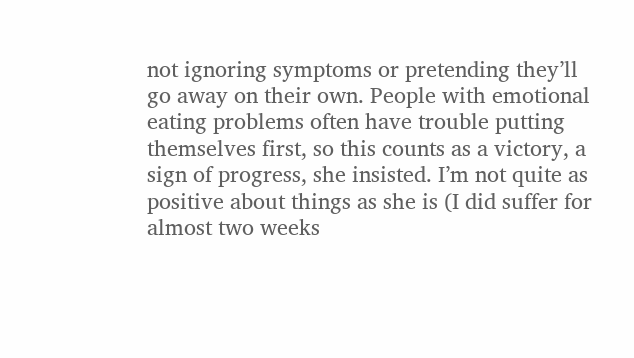not ignoring symptoms or pretending they’ll go away on their own. People with emotional eating problems often have trouble putting themselves first, so this counts as a victory, a sign of progress, she insisted. I’m not quite as positive about things as she is (I did suffer for almost two weeks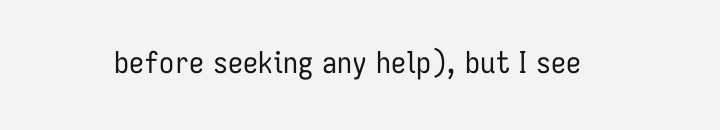before seeking any help), but I see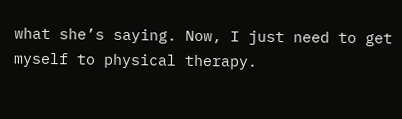what she’s saying. Now, I just need to get myself to physical therapy.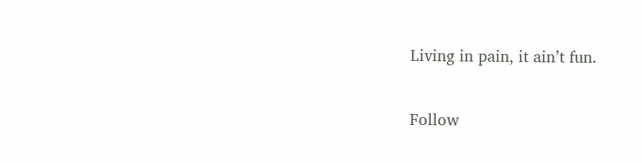Living in pain, it ain’t fun.

Follow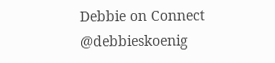Debbie on Connect @debbieskoenig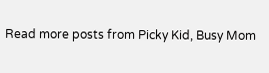Read more posts from Picky Kid, Busy Mom